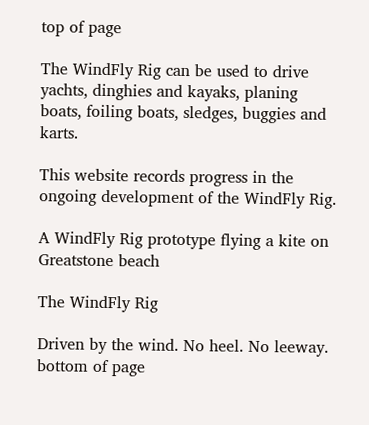top of page

The WindFly Rig can be used to drive yachts, dinghies and kayaks, planing boats, foiling boats, sledges, buggies and karts.

This website records progress in the ongoing development of the WindFly Rig.

A WindFly Rig prototype flying a kite on Greatstone beach

The WindFly Rig

Driven by the wind. No heel. No leeway.
bottom of page